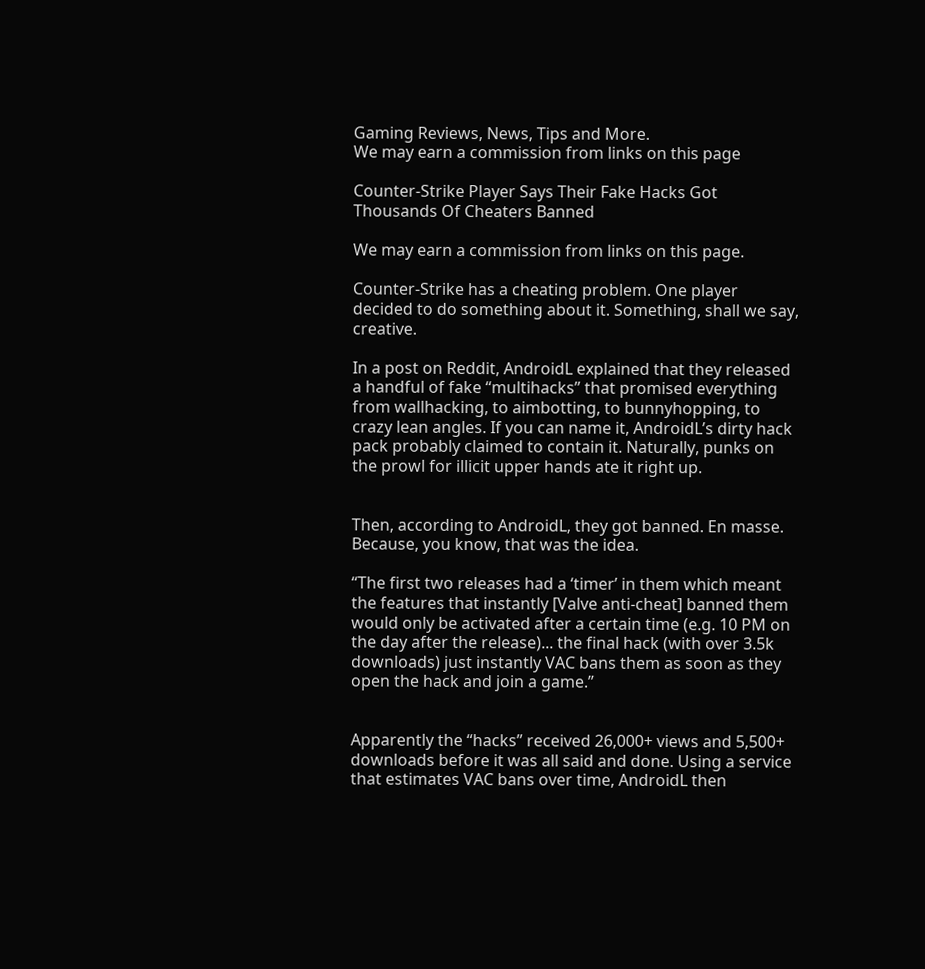Gaming Reviews, News, Tips and More.
We may earn a commission from links on this page

Counter-Strike Player Says Their Fake Hacks Got Thousands Of Cheaters Banned

We may earn a commission from links on this page.

Counter-Strike has a cheating problem. One player decided to do something about it. Something, shall we say, creative.

In a post on Reddit, AndroidL explained that they released a handful of fake “multihacks” that promised everything from wallhacking, to aimbotting, to bunnyhopping, to crazy lean angles. If you can name it, AndroidL’s dirty hack pack probably claimed to contain it. Naturally, punks on the prowl for illicit upper hands ate it right up.


Then, according to AndroidL, they got banned. En masse. Because, you know, that was the idea.

“The first two releases had a ‘timer’ in them which meant the features that instantly [Valve anti-cheat] banned them would only be activated after a certain time (e.g. 10 PM on the day after the release)... the final hack (with over 3.5k downloads) just instantly VAC bans them as soon as they open the hack and join a game.”


Apparently the “hacks” received 26,000+ views and 5,500+ downloads before it was all said and done. Using a service that estimates VAC bans over time, AndroidL then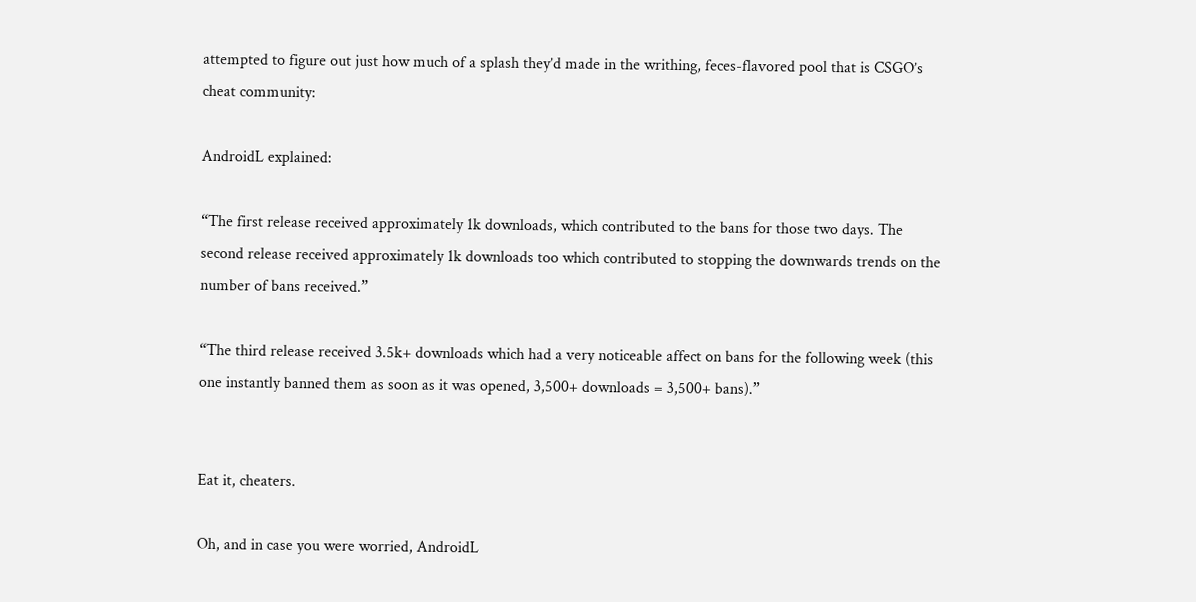attempted to figure out just how much of a splash they’d made in the writhing, feces-flavored pool that is CSGO’s cheat community:

AndroidL explained:

“The first release received approximately 1k downloads, which contributed to the bans for those two days. The second release received approximately 1k downloads too which contributed to stopping the downwards trends on the number of bans received.”

“The third release received 3.5k+ downloads which had a very noticeable affect on bans for the following week (this one instantly banned them as soon as it was opened, 3,500+ downloads = 3,500+ bans).”


Eat it, cheaters.

Oh, and in case you were worried, AndroidL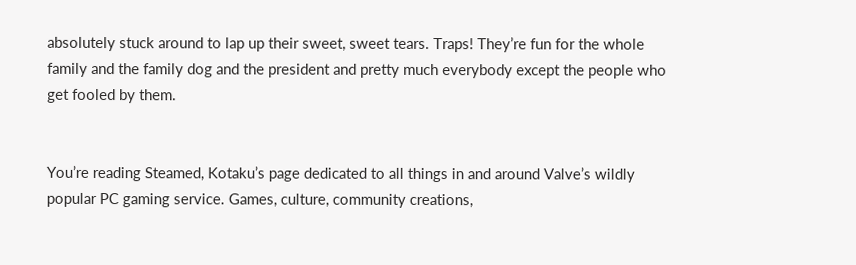absolutely stuck around to lap up their sweet, sweet tears. Traps! They’re fun for the whole family and the family dog and the president and pretty much everybody except the people who get fooled by them.


You’re reading Steamed, Kotaku’s page dedicated to all things in and around Valve’s wildly popular PC gaming service. Games, culture, community creations,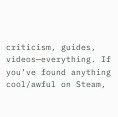criticism, guides, videos—everything. If you’ve found anything cool/awful on Steam,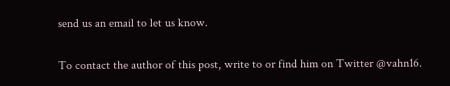send us an email to let us know.

To contact the author of this post, write to or find him on Twitter @vahn16.